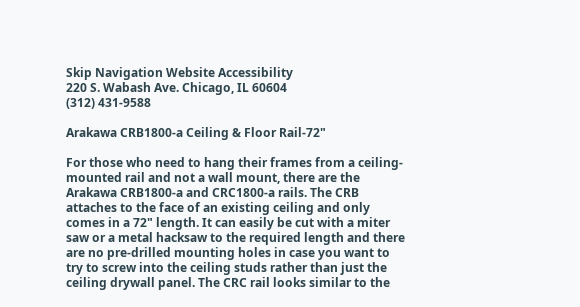Skip Navigation Website Accessibility
220 S. Wabash Ave. Chicago, IL 60604
(312) 431-9588

Arakawa CRB1800-a Ceiling & Floor Rail-72"

For those who need to hang their frames from a ceiling-mounted rail and not a wall mount, there are the Arakawa CRB1800-a and CRC1800-a rails. The CRB attaches to the face of an existing ceiling and only comes in a 72" length. It can easily be cut with a miter saw or a metal hacksaw to the required length and there are no pre-drilled mounting holes in case you want to try to screw into the ceiling studs rather than just the ceiling drywall panel. The CRC rail looks similar to the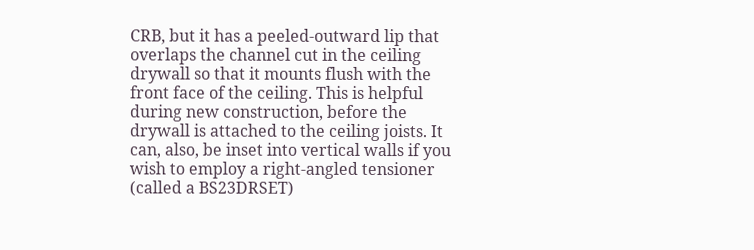CRB, but it has a peeled-outward lip that overlaps the channel cut in the ceiling drywall so that it mounts flush with the front face of the ceiling. This is helpful during new construction, before the drywall is attached to the ceiling joists. It can, also, be inset into vertical walls if you wish to employ a right-angled tensioner (called a BS23DRSET)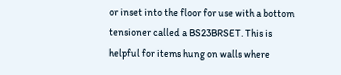or inset into the floor for use with a bottom tensioner called a BS23BRSET. This is helpful for items hung on walls where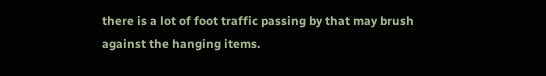there is a lot of foot traffic passing by that may brush against the hanging items.